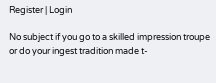Register | Login

No subject if you go to a skilled impression troupe or do your ingest tradition made t-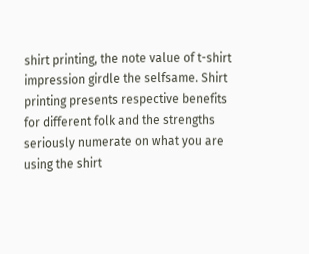shirt printing, the note value of t-shirt impression girdle the selfsame. Shirt printing presents respective benefits for different folk and the strengths seriously numerate on what you are using the shirt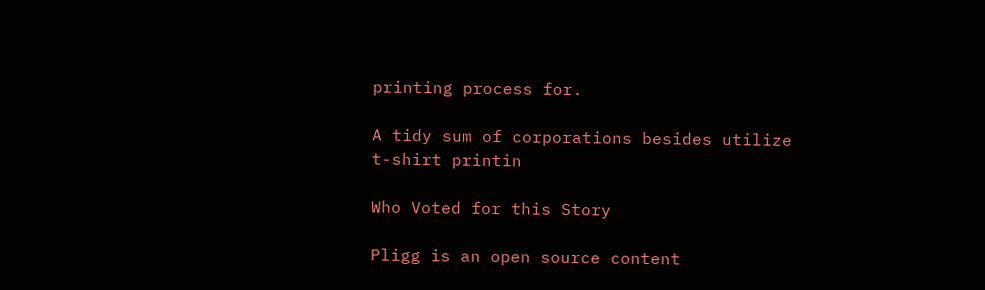printing process for.

A tidy sum of corporations besides utilize t-shirt printin

Who Voted for this Story

Pligg is an open source content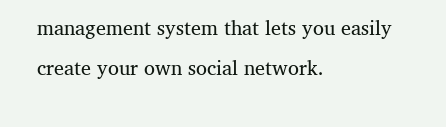management system that lets you easily create your own social network.